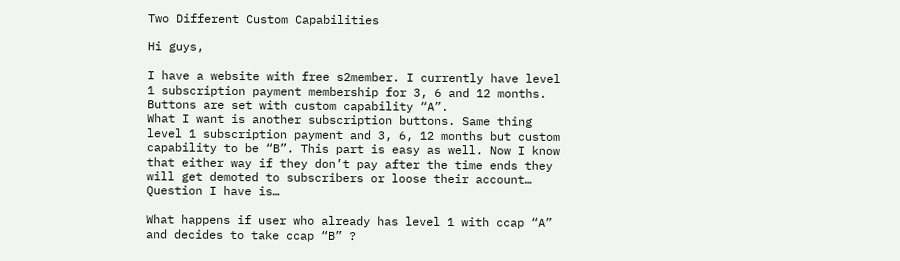Two Different Custom Capabilities

Hi guys,

I have a website with free s2member. I currently have level 1 subscription payment membership for 3, 6 and 12 months. Buttons are set with custom capability “A”.
What I want is another subscription buttons. Same thing level 1 subscription payment and 3, 6, 12 months but custom capability to be “B”. This part is easy as well. Now I know that either way if they don’t pay after the time ends they will get demoted to subscribers or loose their account…
Question I have is…

What happens if user who already has level 1 with ccap “A” and decides to take ccap “B” ?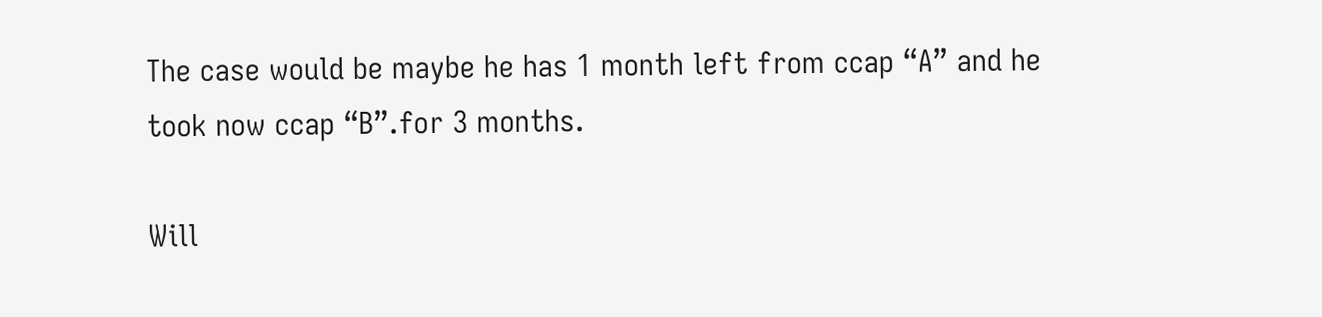The case would be maybe he has 1 month left from ccap “A” and he took now ccap “B”.for 3 months.

Will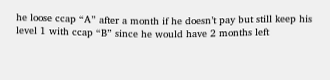he loose ccap “A” after a month if he doesn’t pay but still keep his level 1 with ccap “B” since he would have 2 months left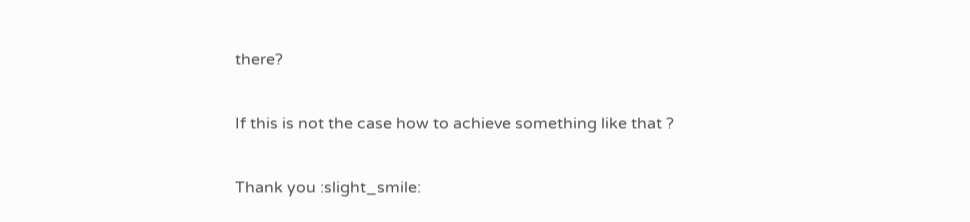there?

If this is not the case how to achieve something like that ?

Thank you :slight_smile: